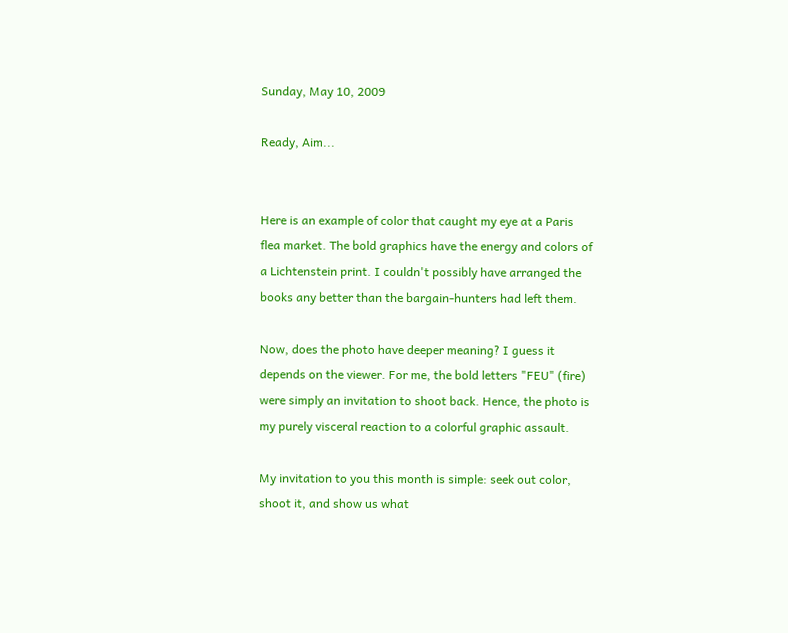Sunday, May 10, 2009

Ready, Aim...


Here is an example of color that caught my eye at a Paris flea market. The bold graphics have the energy and colors of a Lichtenstein print. I couldn't possibly have arranged the books any better than the bargain-hunters had left them.

Now, does the photo have deeper meaning? I guess it depends on the viewer. For me, the bold letters "FEU" (fire) were simply an invitation to shoot back. Hence, the photo is my purely visceral reaction to a colorful graphic assault.

My invitation to you this month is simple: seek out color, shoot it, and show us what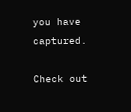you have captured.

Check out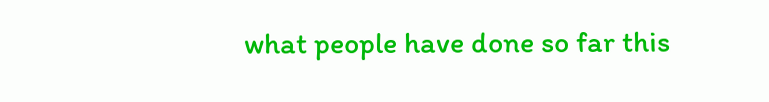what people have done so far this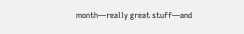month—really great stuff—and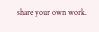share your own work.